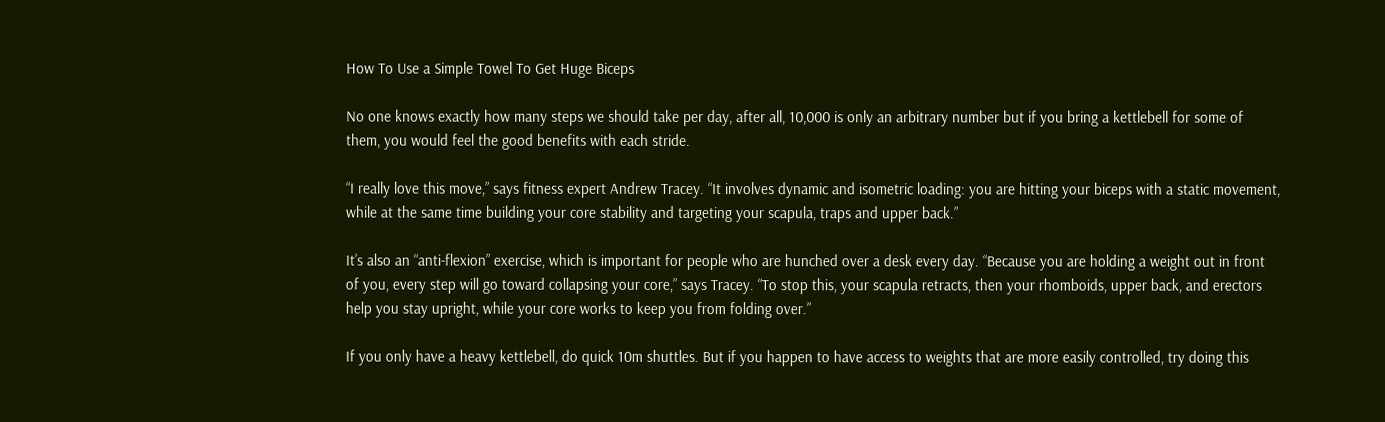How To Use a Simple Towel To Get Huge Biceps

No one knows exactly how many steps we should take per day, after all, 10,000 is only an arbitrary number but if you bring a kettlebell for some of them, you would feel the good benefits with each stride.

“I really love this move,” says fitness expert Andrew Tracey. “It involves dynamic and isometric loading: you are hitting your biceps with a static movement, while at the same time building your core stability and targeting your scapula, traps and upper back.”

It’s also an “anti-flexion” exercise, which is important for people who are hunched over a desk every day. “Because you are holding a weight out in front of you, every step will go toward collapsing your core,” says Tracey. “To stop this, your scapula retracts, then your rhomboids, upper back, and erectors help you stay upright, while your core works to keep you from folding over.”

If you only have a heavy kettlebell, do quick 10m shuttles. But if you happen to have access to weights that are more easily controlled, try doing this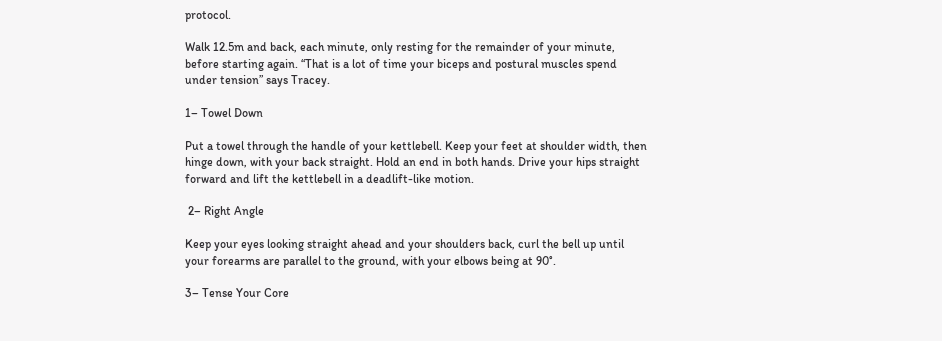protocol.

Walk 12.5m and back, each minute, only resting for the remainder of your minute, before starting again. “That is a lot of time your biceps and postural muscles spend under tension” says Tracey.

1– Towel Down

Put a towel through the handle of your kettlebell. Keep your feet at shoulder width, then hinge down, with your back straight. Hold an end in both hands. Drive your hips straight forward and lift the kettlebell in a deadlift-like motion.

 2– Right Angle

Keep your eyes looking straight ahead and your shoulders back, curl the bell up until your forearms are parallel to the ground, with your elbows being at 90°.

3– Tense Your Core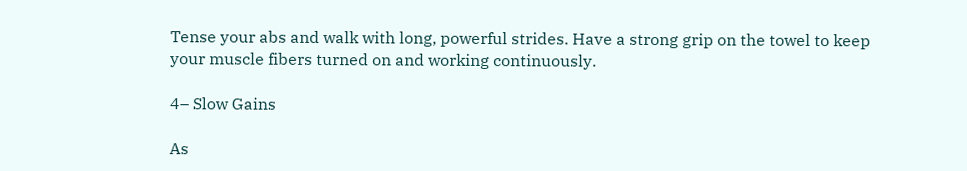Tense your abs and walk with long, powerful strides. Have a strong grip on the towel to keep your muscle fibers turned on and working continuously.

4– Slow Gains

As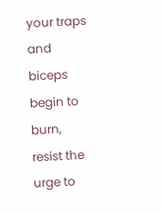your traps and biceps begin to burn, resist the urge to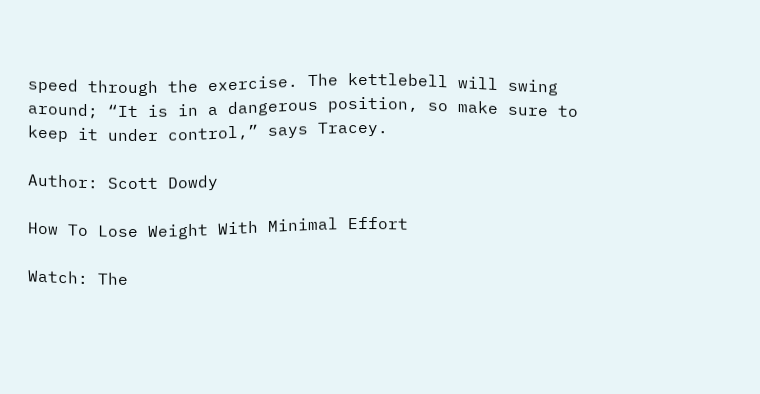speed through the exercise. The kettlebell will swing around; “It is in a dangerous position, so make sure to keep it under control,” says Tracey.

Author: Scott Dowdy

How To Lose Weight With Minimal Effort

Watch: The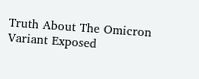Truth About The Omicron Variant Exposed